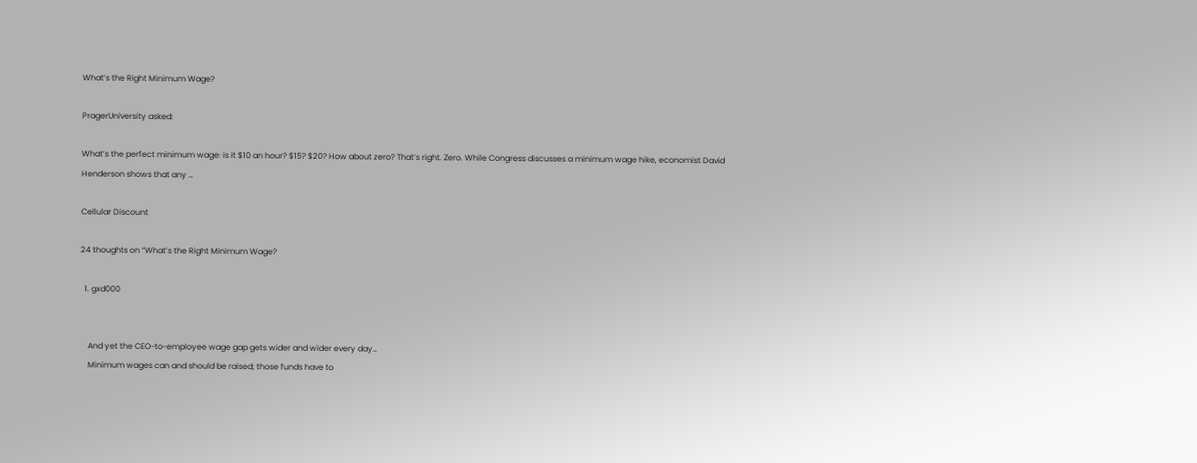What’s the Right Minimum Wage?

PragerUniversity asked:

What’s the perfect minimum wage: is it $10 an hour? $15? $20? How about zero? That’s right. Zero. While Congress discusses a minimum wage hike, economist David Henderson shows that any …

Cellular Discount

24 thoughts on “What’s the Right Minimum Wage?

  1. gxd000


    And yet the CEO-to-employee wage gap gets wider and wider every day…
    Minimum wages can and should be raised; those funds have to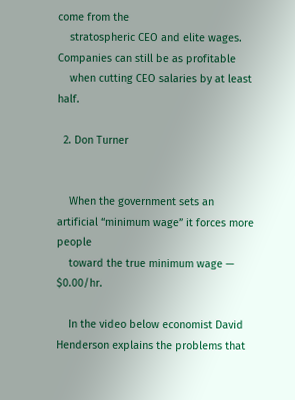come from the
    stratospheric CEO and elite wages. Companies can still be as profitable
    when cutting CEO salaries by at least half.

  2. Don Turner


    When the government sets an artificial “minimum wage” it forces more people
    toward the true minimum wage — $0.00/hr.

    In the video below economist David Henderson explains the problems that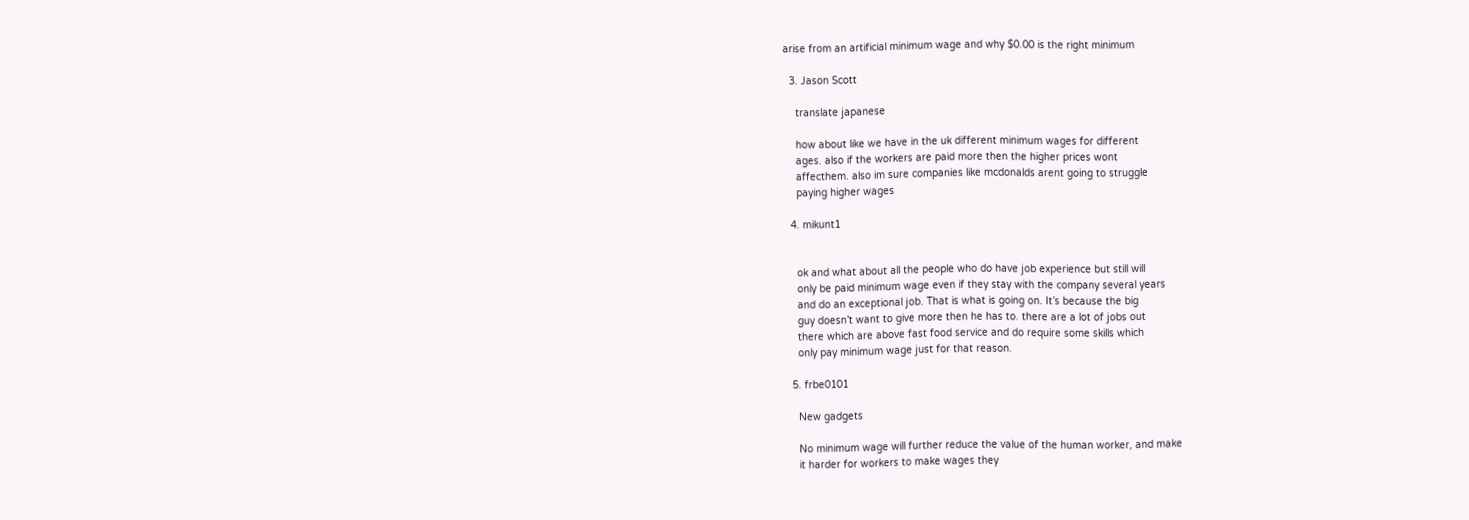arise from an artificial minimum wage and why $0.00 is the right minimum

  3. Jason Scott

    translate japanese

    how about like we have in the uk different minimum wages for different
    ages. also if the workers are paid more then the higher prices wont
    affecthem. also im sure companies like mcdonalds arent going to struggle
    paying higher wages

  4. mikunt1


    ok and what about all the people who do have job experience but still will
    only be paid minimum wage even if they stay with the company several years
    and do an exceptional job. That is what is going on. It’s because the big
    guy doesn’t want to give more then he has to. there are a lot of jobs out
    there which are above fast food service and do require some skills which
    only pay minimum wage just for that reason.

  5. frbe0101

    New gadgets

    No minimum wage will further reduce the value of the human worker, and make
    it harder for workers to make wages they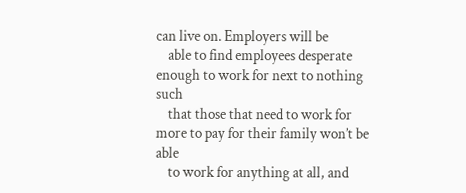can live on. Employers will be
    able to find employees desperate enough to work for next to nothing such
    that those that need to work for more to pay for their family won’t be able
    to work for anything at all, and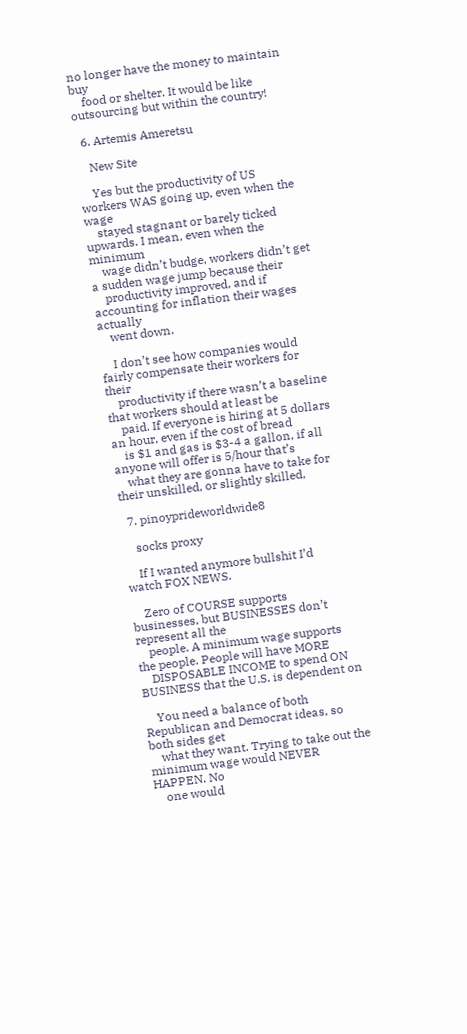no longer have the money to maintain buy
    food or shelter. It would be like outsourcing but within the country!

  6. Artemis Ameretsu

    New Site

    Yes but the productivity of US workers WAS going up, even when the wage
    stayed stagnant or barely ticked upwards. I mean, even when the minimum
    wage didn’t budge, workers didn’t get a sudden wage jump because their
    productivity improved, and if accounting for inflation their wages actually
    went down.

    I don’t see how companies would fairly compensate their workers for their
    productivity if there wasn’t a baseline that workers should at least be
    paid. If everyone is hiring at 5 dollars an hour, even if the cost of bread
    is $1 and gas is $3-4 a gallon, if all anyone will offer is 5/hour that’s
    what they are gonna have to take for their unskilled, or slightly skilled,

  7. pinoyprideworldwide8

    socks proxy

    If I wanted anymore bullshit I’d watch FOX NEWS.

    Zero of COURSE supports businesses, but BUSINESSES don’t represent all the
    people. A minimum wage supports the people. People will have MORE
    DISPOSABLE INCOME to spend ON BUSINESS that the U.S. is dependent on

    You need a balance of both Republican and Democrat ideas, so both sides get
    what they want. Trying to take out the minimum wage would NEVER HAPPEN. No
    one would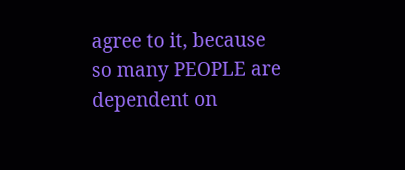agree to it, because so many PEOPLE are dependent on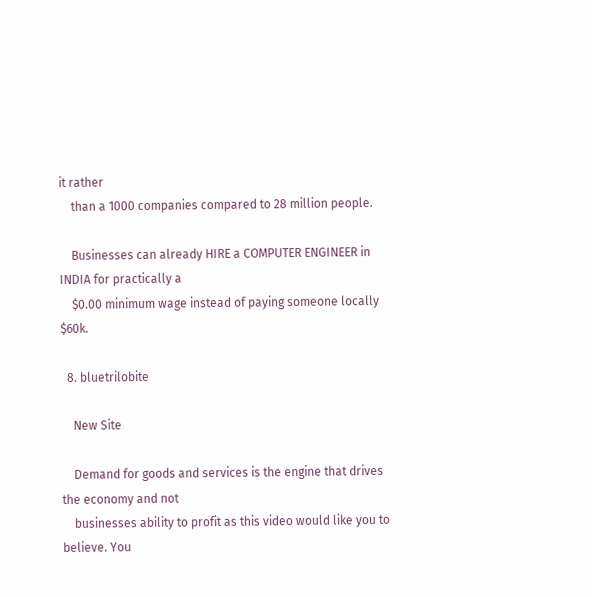it rather
    than a 1000 companies compared to 28 million people.

    Businesses can already HIRE a COMPUTER ENGINEER in INDIA for practically a
    $0.00 minimum wage instead of paying someone locally $60k.

  8. bluetrilobite

    New Site

    Demand for goods and services is the engine that drives the economy and not
    businesses ability to profit as this video would like you to believe. You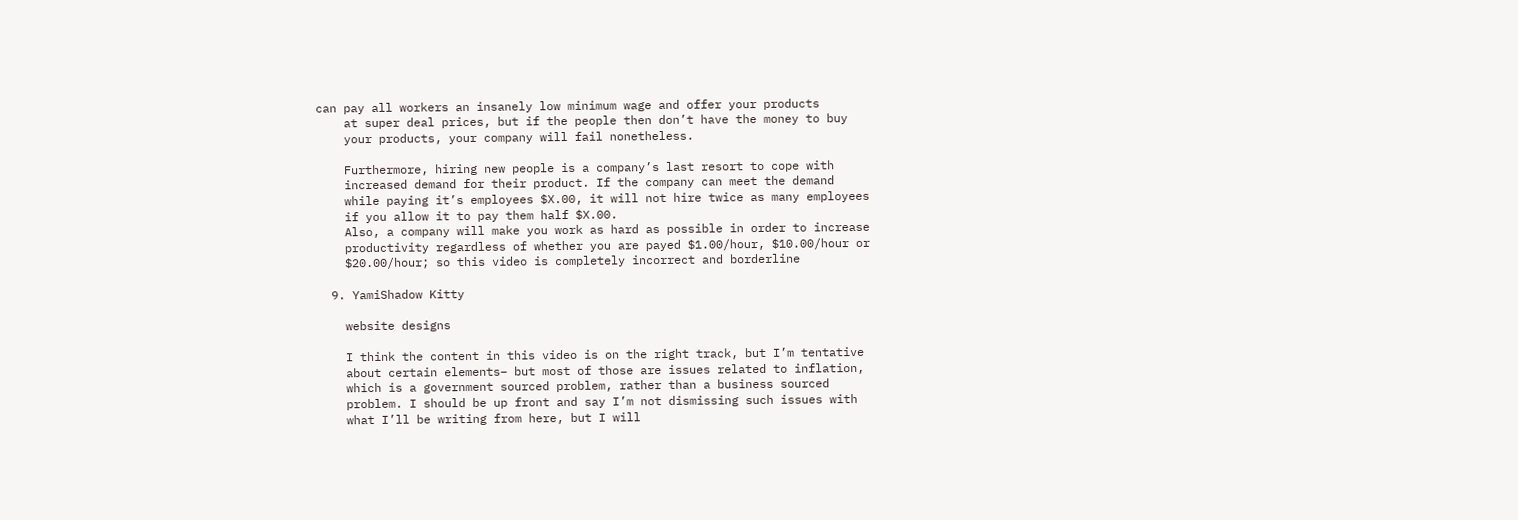can pay all workers an insanely low minimum wage and offer your products
    at super deal prices, but if the people then don’t have the money to buy
    your products, your company will fail nonetheless.

    Furthermore, hiring new people is a company’s last resort to cope with
    increased demand for their product. If the company can meet the demand
    while paying it’s employees $X.00, it will not hire twice as many employees
    if you allow it to pay them half $X.00.
    Also, a company will make you work as hard as possible in order to increase
    productivity regardless of whether you are payed $1.00/hour, $10.00/hour or
    $20.00/hour; so this video is completely incorrect and borderline

  9. YamiShadow Kitty

    website designs

    I think the content in this video is on the right track, but I’m tentative
    about certain elements– but most of those are issues related to inflation,
    which is a government sourced problem, rather than a business sourced
    problem. I should be up front and say I’m not dismissing such issues with
    what I’ll be writing from here, but I will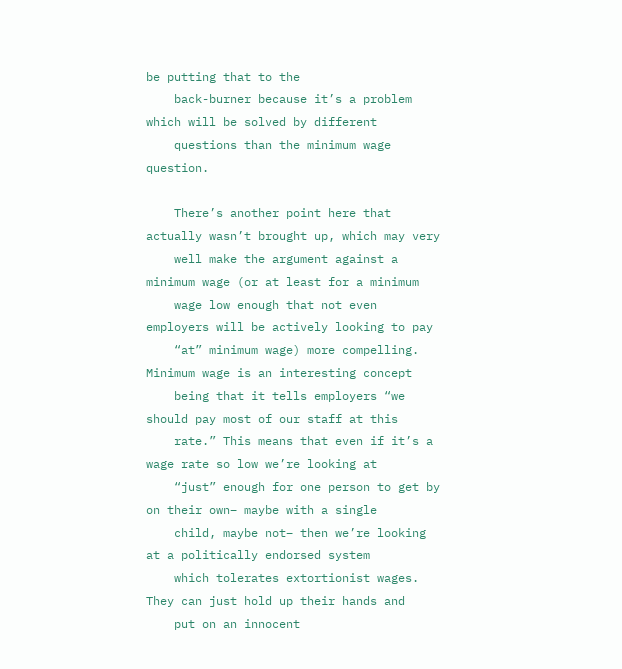be putting that to the
    back-burner because it’s a problem which will be solved by different
    questions than the minimum wage question.

    There’s another point here that actually wasn’t brought up, which may very
    well make the argument against a minimum wage (or at least for a minimum
    wage low enough that not even employers will be actively looking to pay
    “at” minimum wage) more compelling. Minimum wage is an interesting concept
    being that it tells employers “we should pay most of our staff at this
    rate.” This means that even if it’s a wage rate so low we’re looking at
    “just” enough for one person to get by on their own– maybe with a single
    child, maybe not– then we’re looking at a politically endorsed system
    which tolerates extortionist wages. They can just hold up their hands and
    put on an innocent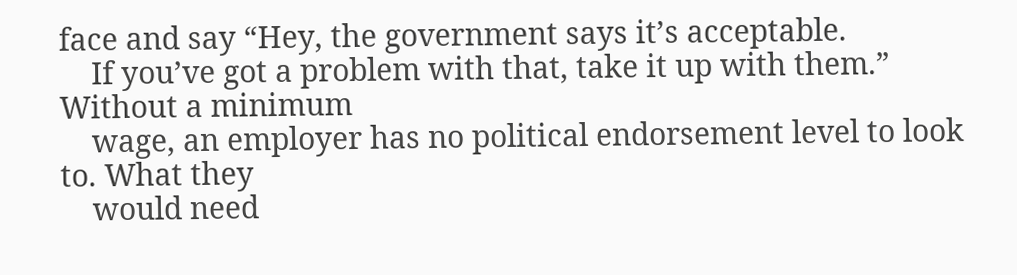face and say “Hey, the government says it’s acceptable.
    If you’ve got a problem with that, take it up with them.” Without a minimum
    wage, an employer has no political endorsement level to look to. What they
    would need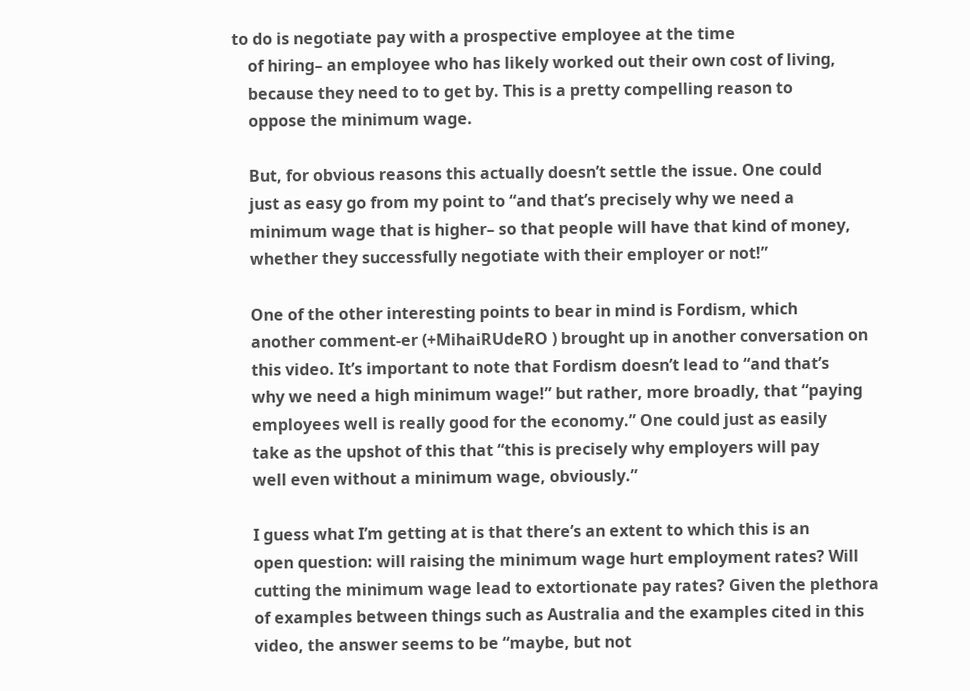to do is negotiate pay with a prospective employee at the time
    of hiring– an employee who has likely worked out their own cost of living,
    because they need to to get by. This is a pretty compelling reason to
    oppose the minimum wage.

    But, for obvious reasons this actually doesn’t settle the issue. One could
    just as easy go from my point to “and that’s precisely why we need a
    minimum wage that is higher– so that people will have that kind of money,
    whether they successfully negotiate with their employer or not!”

    One of the other interesting points to bear in mind is Fordism, which
    another comment-er (+MihaiRUdeRO ) brought up in another conversation on
    this video. It’s important to note that Fordism doesn’t lead to “and that’s
    why we need a high minimum wage!” but rather, more broadly, that “paying
    employees well is really good for the economy.” One could just as easily
    take as the upshot of this that “this is precisely why employers will pay
    well even without a minimum wage, obviously.”

    I guess what I’m getting at is that there’s an extent to which this is an
    open question: will raising the minimum wage hurt employment rates? Will
    cutting the minimum wage lead to extortionate pay rates? Given the plethora
    of examples between things such as Australia and the examples cited in this
    video, the answer seems to be “maybe, but not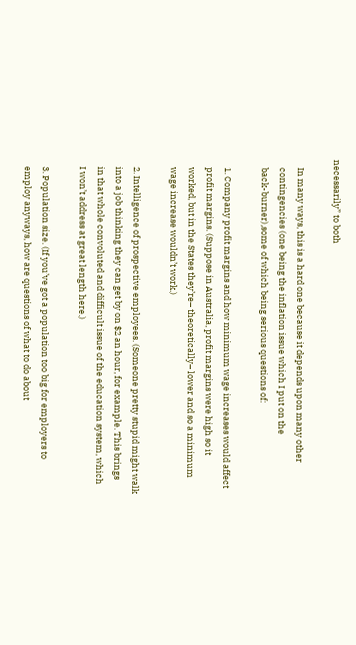necessarily” to both

    In many ways, this is a hard one because it depends upon many other
    contingencies (one being the inflation issue which I put on the
    back-burner),some of which being serious questions of:

    1. Company profit margins and how minimum wage increases would affect
    profit margins. (Suppose in Australia, profit margins were high so it
    worked, but in the States they’re– theoretically– lower and so a minimum
    wage increase wouldn’t work.)

    2. Intelligence of prospective employees. (Someone pretty stupid might walk
    into a job thinking they can get by on $2 an hour, for example. This brings
    in that whole convoluted and difficult issue of the education system, which
    I won’t address at great length here.)

    3. Population size. (If you’ve got a population too big for employers to
    employ anyways, how are questions of what to do about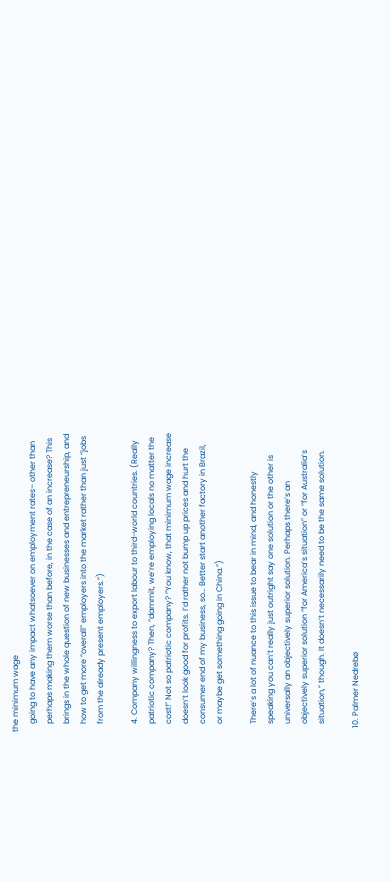the minimum wage
    going to have any impact whatsoever on employment rates– other than
    perhaps making them worse than before, in the case of an increase? This
    brings in the whole question of new businesses and entrepreneurship, and
    how to get more “overall” employers into the market rather than just “jobs
    from the already present employers.”)

    4. Company willingness to export labour to third-world countries. (Really
    patriotic company? Then, “dammit, we’re employing locals no matter the
    cost!” Not so patriotic company? “You know, that minimum wage increase
    doesn’t look good for profits. I’d rather not bump up prices and hurt the
    consumer end of my business, so… Better start another factory in Brazil,
    or maybe get something going in China.”)

    There’s a lot of nuance to this issue to bear in mind, and honestly
    speaking you can’t really just outright say one solution or the other is
    universally an objectively superior solution. Perhaps there’s an
    objectively superior solution “for America’s situation” or “for Australia’s
    situation,” though. It doesn’t necessarily need to be the same solution.

  10. Palmer Nedrebø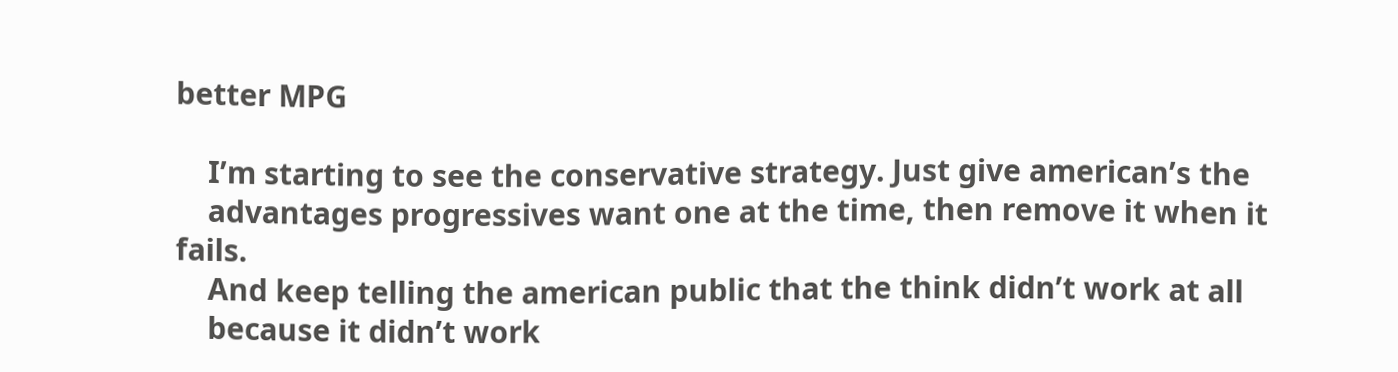better MPG

    I’m starting to see the conservative strategy. Just give american’s the
    advantages progressives want one at the time, then remove it when it fails.
    And keep telling the american public that the think didn’t work at all
    because it didn’t work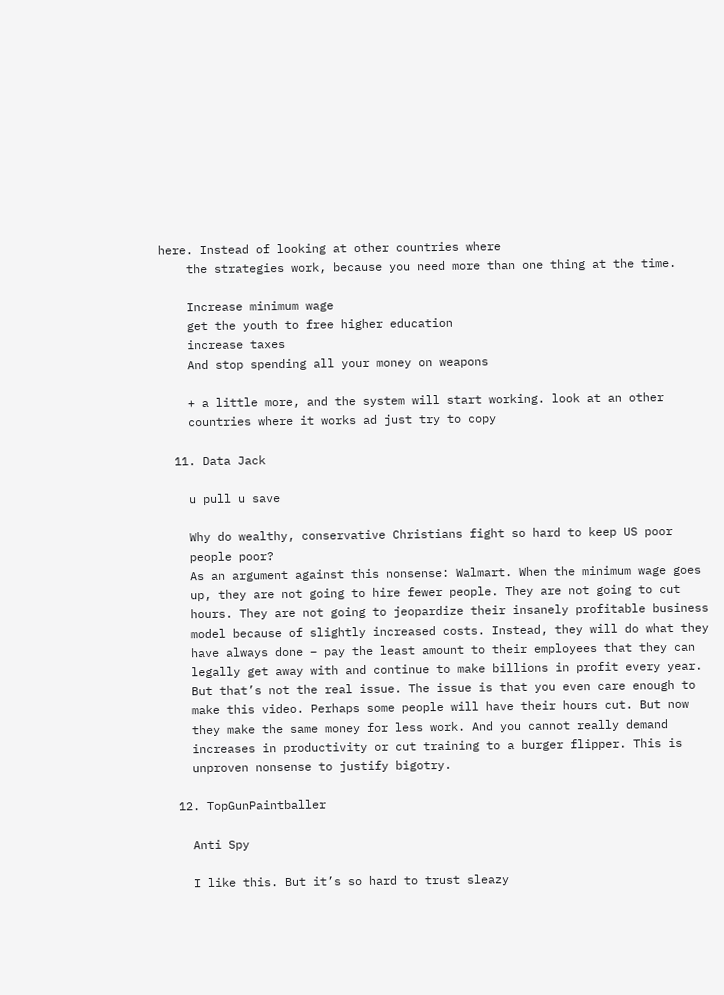here. Instead of looking at other countries where
    the strategies work, because you need more than one thing at the time.

    Increase minimum wage
    get the youth to free higher education
    increase taxes
    And stop spending all your money on weapons

    + a little more, and the system will start working. look at an other
    countries where it works ad just try to copy

  11. Data Jack

    u pull u save

    Why do wealthy, conservative Christians fight so hard to keep US poor
    people poor?
    As an argument against this nonsense: Walmart. When the minimum wage goes
    up, they are not going to hire fewer people. They are not going to cut
    hours. They are not going to jeopardize their insanely profitable business
    model because of slightly increased costs. Instead, they will do what they
    have always done – pay the least amount to their employees that they can
    legally get away with and continue to make billions in profit every year.
    But that’s not the real issue. The issue is that you even care enough to
    make this video. Perhaps some people will have their hours cut. But now
    they make the same money for less work. And you cannot really demand
    increases in productivity or cut training to a burger flipper. This is
    unproven nonsense to justify bigotry.

  12. TopGunPaintballer

    Anti Spy

    I like this. But it’s so hard to trust sleazy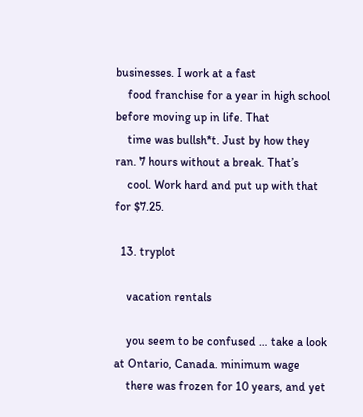businesses. I work at a fast
    food franchise for a year in high school before moving up in life. That
    time was bullsh*t. Just by how they ran. 7 hours without a break. That’s
    cool. Work hard and put up with that for $7.25.

  13. tryplot

    vacation rentals

    you seem to be confused … take a look at Ontario, Canada. minimum wage
    there was frozen for 10 years, and yet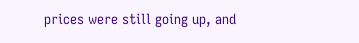prices were still going up, and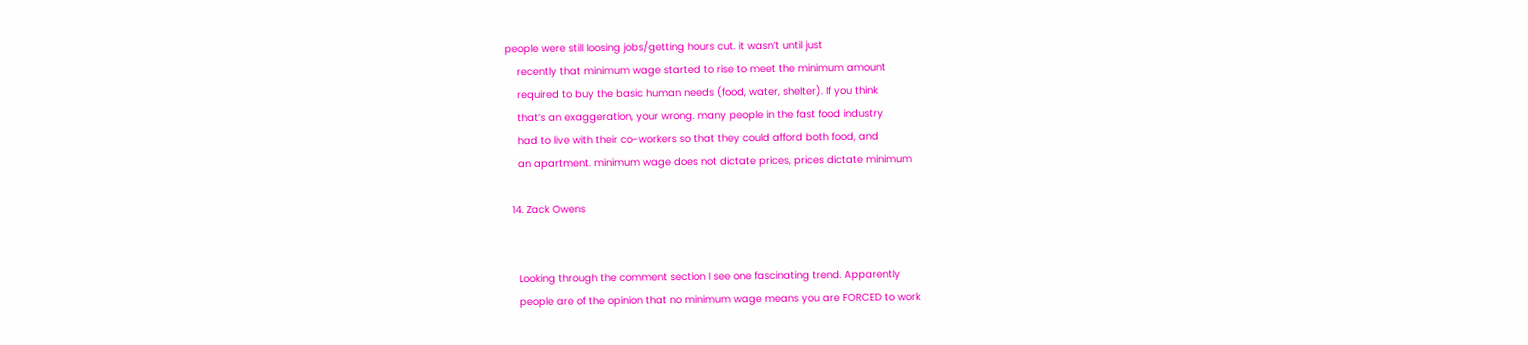people were still loosing jobs/getting hours cut. it wasn’t until just
    recently that minimum wage started to rise to meet the minimum amount
    required to buy the basic human needs (food, water, shelter). If you think
    that’s an exaggeration, your wrong. many people in the fast food industry
    had to live with their co-workers so that they could afford both food, and
    an apartment. minimum wage does not dictate prices, prices dictate minimum

  14. Zack Owens


    Looking through the comment section I see one fascinating trend. Apparently
    people are of the opinion that no minimum wage means you are FORCED to work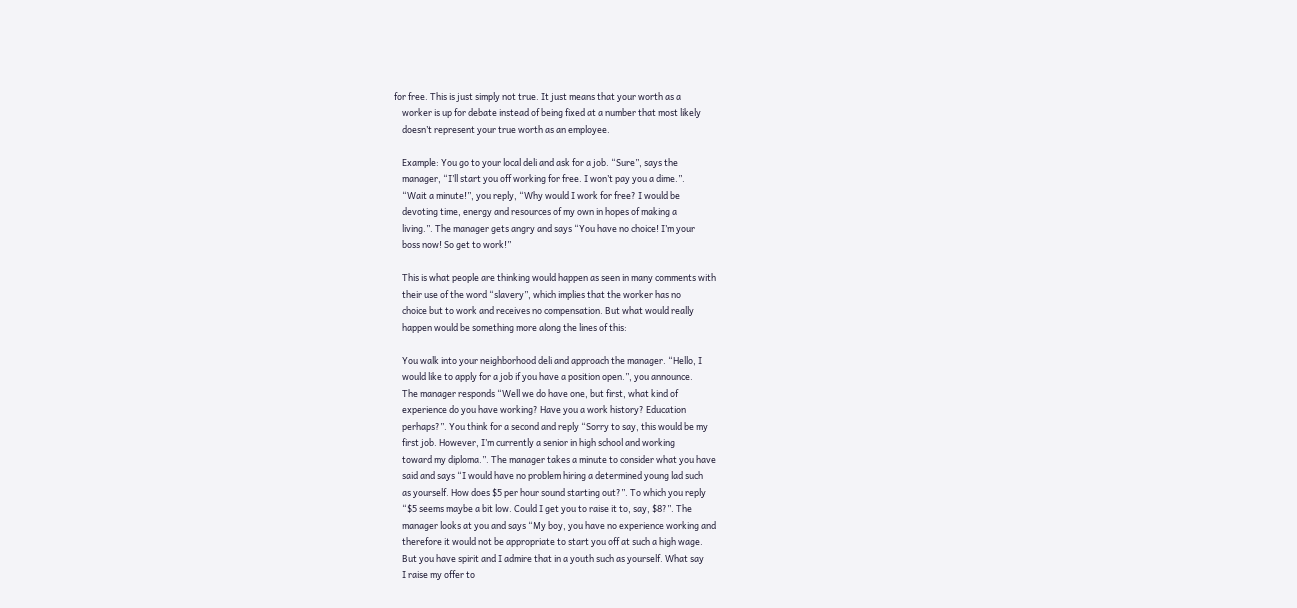for free. This is just simply not true. It just means that your worth as a
    worker is up for debate instead of being fixed at a number that most likely
    doesn’t represent your true worth as an employee.

    Example: You go to your local deli and ask for a job. “Sure”, says the
    manager, “I’ll start you off working for free. I won’t pay you a dime.”.
    “Wait a minute!”, you reply, “Why would I work for free? I would be
    devoting time, energy and resources of my own in hopes of making a
    living.”. The manager gets angry and says “You have no choice! I’m your
    boss now! So get to work!”

    This is what people are thinking would happen as seen in many comments with
    their use of the word “slavery”, which implies that the worker has no
    choice but to work and receives no compensation. But what would really
    happen would be something more along the lines of this:

    You walk into your neighborhood deli and approach the manager. “Hello, I
    would like to apply for a job if you have a position open.”, you announce.
    The manager responds “Well we do have one, but first, what kind of
    experience do you have working? Have you a work history? Education
    perhaps?”. You think for a second and reply “Sorry to say, this would be my
    first job. However, I’m currently a senior in high school and working
    toward my diploma.”. The manager takes a minute to consider what you have
    said and says “I would have no problem hiring a determined young lad such
    as yourself. How does $5 per hour sound starting out?”. To which you reply
    “$5 seems maybe a bit low. Could I get you to raise it to, say, $8?”. The
    manager looks at you and says “My boy, you have no experience working and
    therefore it would not be appropriate to start you off at such a high wage.
    But you have spirit and I admire that in a youth such as yourself. What say
    I raise my offer to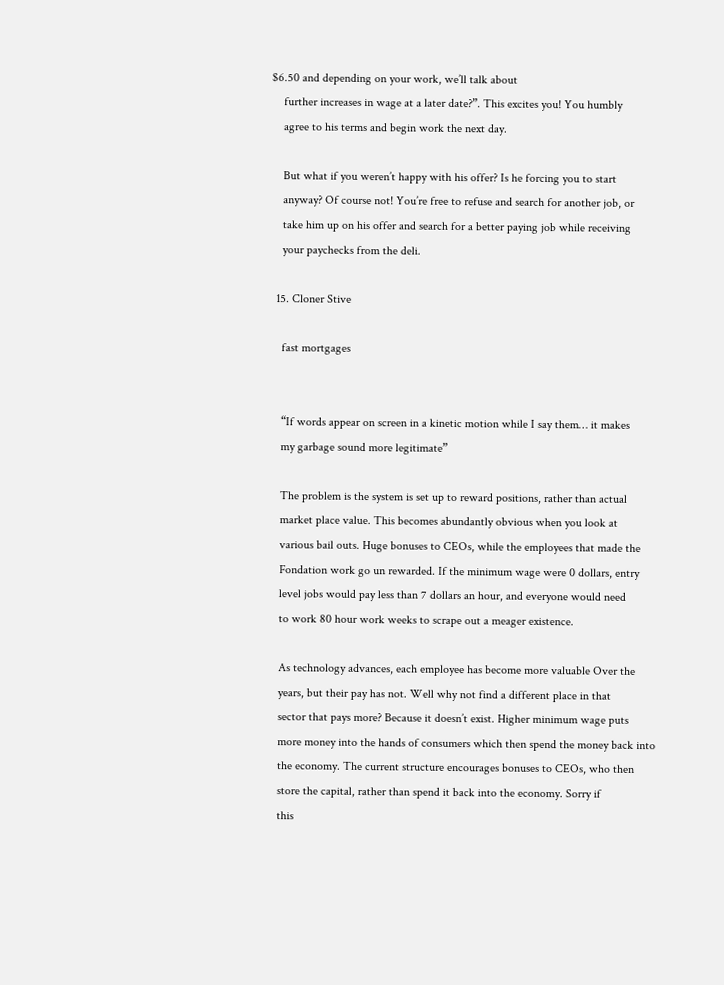$6.50 and depending on your work, we’ll talk about
    further increases in wage at a later date?”. This excites you! You humbly
    agree to his terms and begin work the next day.

    But what if you weren’t happy with his offer? Is he forcing you to start
    anyway? Of course not! You’re free to refuse and search for another job, or
    take him up on his offer and search for a better paying job while receiving
    your paychecks from the deli.

  15. Cloner Stive

    fast mortgages


    “If words appear on screen in a kinetic motion while I say them… it makes
    my garbage sound more legitimate”

    The problem is the system is set up to reward positions, rather than actual
    market place value. This becomes abundantly obvious when you look at
    various bail outs. Huge bonuses to CEOs, while the employees that made the
    Fondation work go un rewarded. If the minimum wage were 0 dollars, entry
    level jobs would pay less than 7 dollars an hour, and everyone would need
    to work 80 hour work weeks to scrape out a meager existence.

    As technology advances, each employee has become more valuable Over the
    years, but their pay has not. Well why not find a different place in that
    sector that pays more? Because it doesn’t exist. Higher minimum wage puts
    more money into the hands of consumers which then spend the money back into
    the economy. The current structure encourages bonuses to CEOs, who then
    store the capital, rather than spend it back into the economy. Sorry if
    this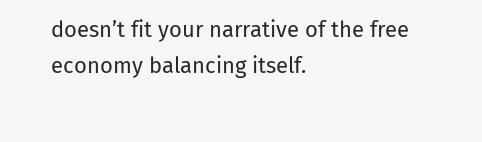doesn’t fit your narrative of the free economy balancing itself.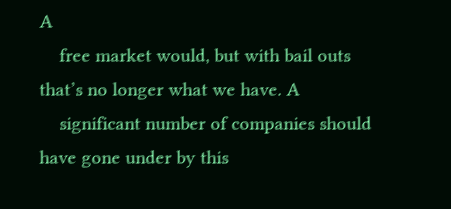A
    free market would, but with bail outs that’s no longer what we have. A
    significant number of companies should have gone under by this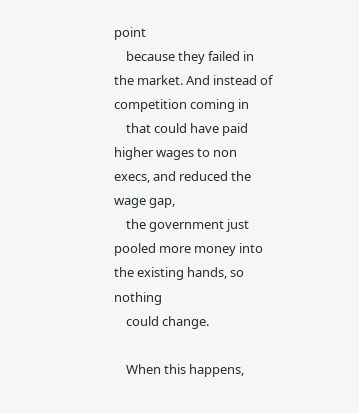point
    because they failed in the market. And instead of competition coming in
    that could have paid higher wages to non execs, and reduced the wage gap,
    the government just pooled more money into the existing hands, so nothing
    could change.

    When this happens,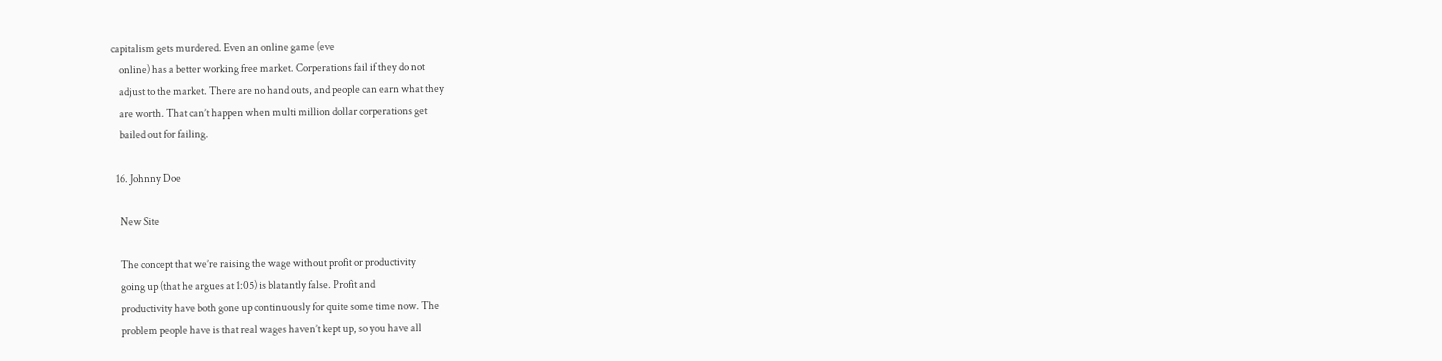capitalism gets murdered. Even an online game (eve
    online) has a better working free market. Corperations fail if they do not
    adjust to the market. There are no hand outs, and people can earn what they
    are worth. That can’t happen when multi million dollar corperations get
    bailed out for failing.

  16. Johnny Doe

    New Site

    The concept that we’re raising the wage without profit or productivity
    going up (that he argues at 1:05) is blatantly false. Profit and
    productivity have both gone up continuously for quite some time now. The
    problem people have is that real wages haven’t kept up, so you have all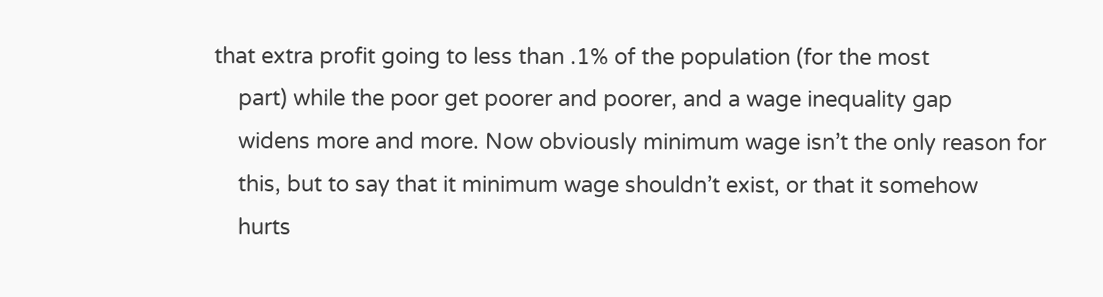that extra profit going to less than .1% of the population (for the most
    part) while the poor get poorer and poorer, and a wage inequality gap
    widens more and more. Now obviously minimum wage isn’t the only reason for
    this, but to say that it minimum wage shouldn’t exist, or that it somehow
    hurts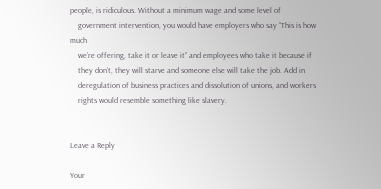people, is ridiculous. Without a minimum wage and some level of
    government intervention, you would have employers who say “This is how much
    we’re offering, take it or leave it” and employees who take it because if
    they don’t, they will starve and someone else will take the job. Add in
    deregulation of business practices and dissolution of unions, and workers
    rights would resemble something like slavery.


Leave a Reply

Your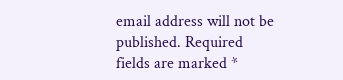email address will not be published. Required fields are marked *